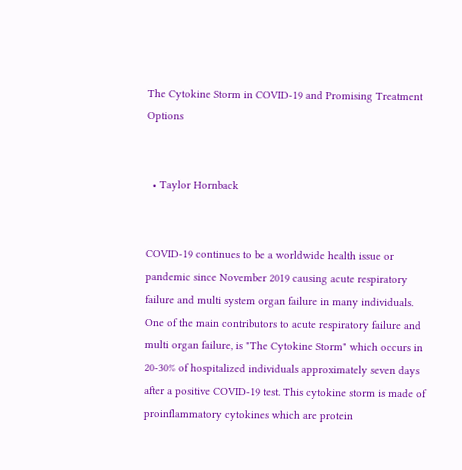The Cytokine Storm in COVID-19 and Promising Treatment Options


  • Taylor Hornback


COVID-19 continues to be a worldwide health issue or pandemic since November 2019 causing acute respiratory failure and multi system organ failure in many individuals. One of the main contributors to acute respiratory failure and multi organ failure, is "The Cytokine Storm" which occurs in 20-30% of hospitalized individuals approximately seven days after a positive COVID-19 test. This cytokine storm is made of proinflammatory cytokines which are protein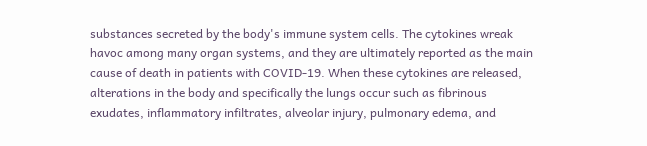substances secreted by the body's immune system cells. The cytokines wreak havoc among many organ systems, and they are ultimately reported as the main cause of death in patients with COVID-19. When these cytokines are released, alterations in the body and specifically the lungs occur such as fibrinous exudates, inflammatory infiltrates, alveolar injury, pulmonary edema, and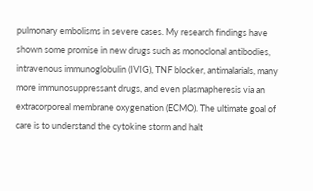pulmonary embolisms in severe cases. My research findings have shown some promise in new drugs such as monoclonal antibodies, intravenous immunoglobulin (IVIG), TNF blocker, antimalarials, many more immunosuppressant drugs, and even plasmapheresis via an extracorporeal membrane oxygenation (ECMO). The ultimate goal of care is to understand the cytokine storm and halt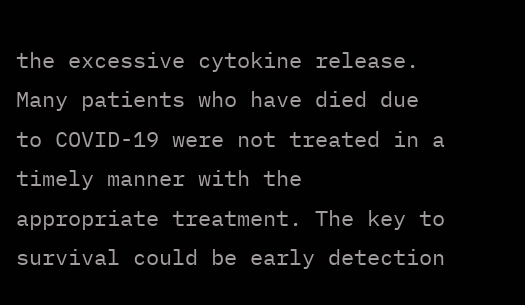the excessive cytokine release. Many patients who have died due to COVID-19 were not treated in a timely manner with the appropriate treatment. The key to survival could be early detection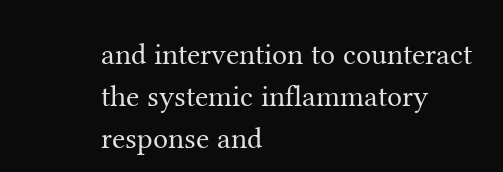and intervention to counteract the systemic inflammatory response and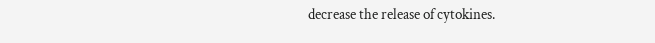decrease the release of cytokines.